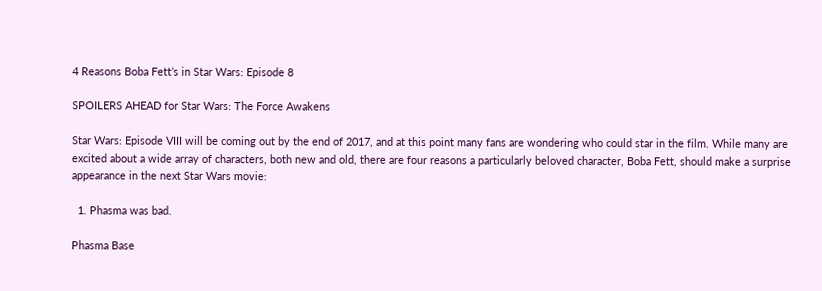4 Reasons Boba Fett’s in Star Wars: Episode 8

SPOILERS AHEAD for Star Wars: The Force Awakens

Star Wars: Episode VIII will be coming out by the end of 2017, and at this point many fans are wondering who could star in the film. While many are excited about a wide array of characters, both new and old, there are four reasons a particularly beloved character, Boba Fett, should make a surprise appearance in the next Star Wars movie:

  1. Phasma was bad.

Phasma Base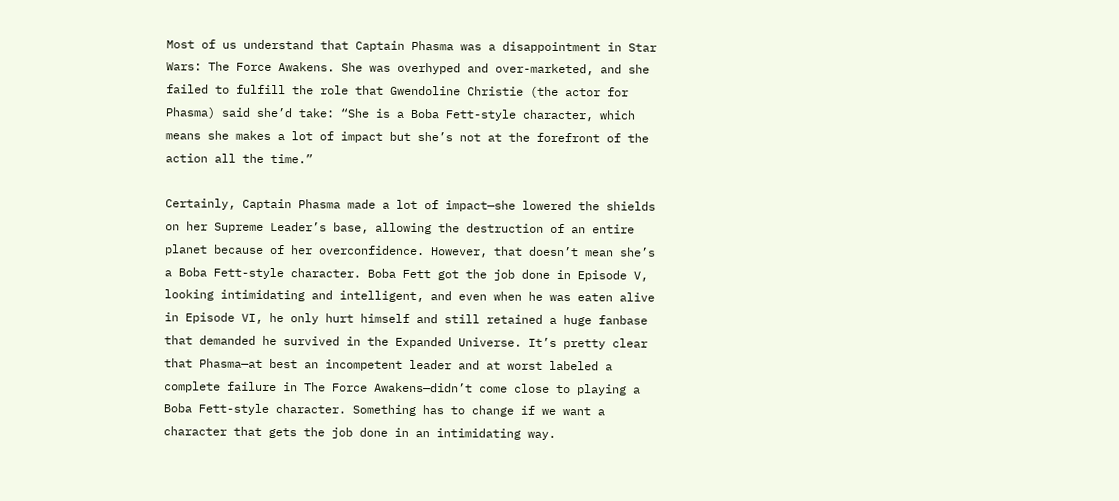Most of us understand that Captain Phasma was a disappointment in Star Wars: The Force Awakens. She was overhyped and over-marketed, and she failed to fulfill the role that Gwendoline Christie (the actor for Phasma) said she’d take: “She is a Boba Fett-style character, which means she makes a lot of impact but she’s not at the forefront of the action all the time.”

Certainly, Captain Phasma made a lot of impact—she lowered the shields on her Supreme Leader’s base, allowing the destruction of an entire planet because of her overconfidence. However, that doesn’t mean she’s a Boba Fett-style character. Boba Fett got the job done in Episode V, looking intimidating and intelligent, and even when he was eaten alive in Episode VI, he only hurt himself and still retained a huge fanbase that demanded he survived in the Expanded Universe. It’s pretty clear that Phasma—at best an incompetent leader and at worst labeled a complete failure in The Force Awakens—didn’t come close to playing a Boba Fett-style character. Something has to change if we want a character that gets the job done in an intimidating way.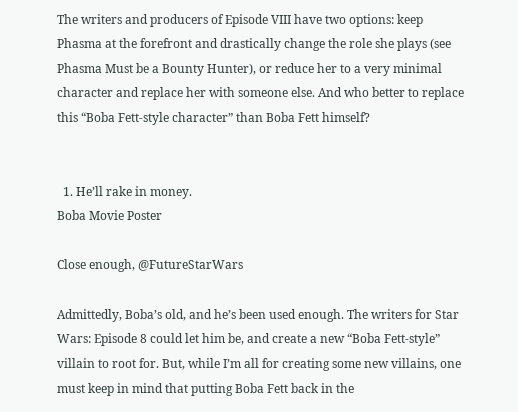The writers and producers of Episode VIII have two options: keep Phasma at the forefront and drastically change the role she plays (see Phasma Must be a Bounty Hunter), or reduce her to a very minimal character and replace her with someone else. And who better to replace this “Boba Fett-style character” than Boba Fett himself?


  1. He’ll rake in money.
Boba Movie Poster

Close enough, @FutureStarWars

Admittedly, Boba’s old, and he’s been used enough. The writers for Star Wars: Episode 8 could let him be, and create a new “Boba Fett-style” villain to root for. But, while I’m all for creating some new villains, one must keep in mind that putting Boba Fett back in the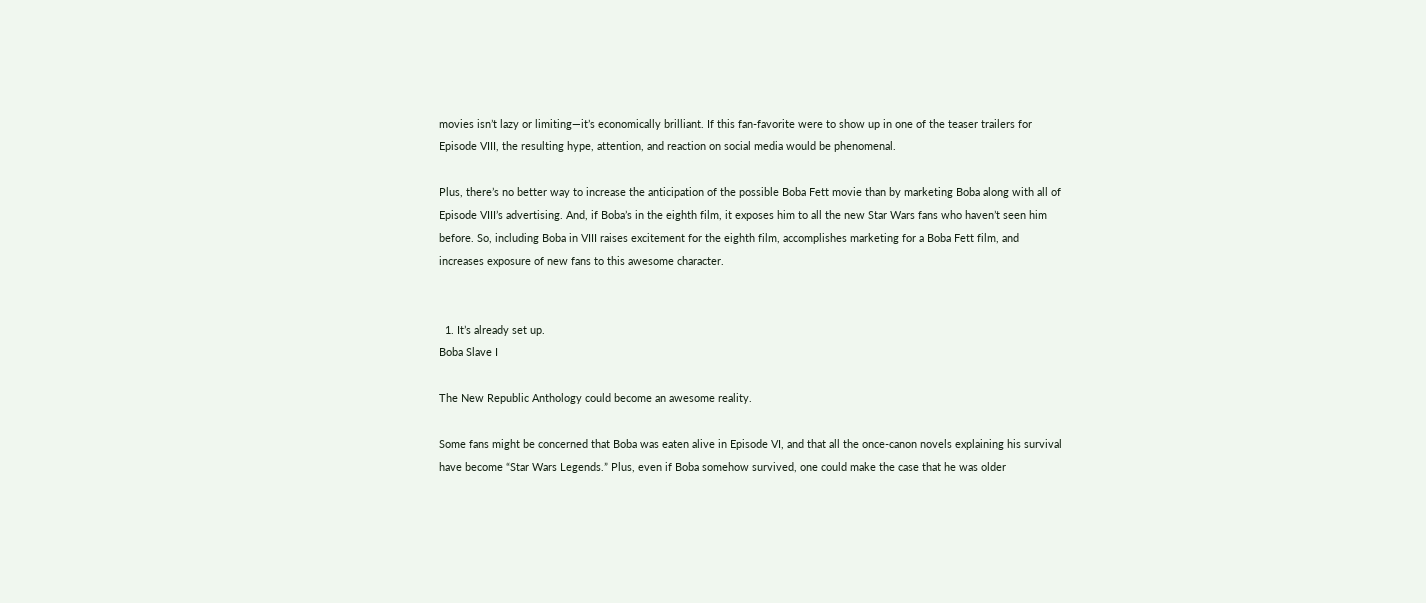movies isn’t lazy or limiting—it’s economically brilliant. If this fan-favorite were to show up in one of the teaser trailers for Episode VIII, the resulting hype, attention, and reaction on social media would be phenomenal.

Plus, there’s no better way to increase the anticipation of the possible Boba Fett movie than by marketing Boba along with all of Episode VIII’s advertising. And, if Boba’s in the eighth film, it exposes him to all the new Star Wars fans who haven’t seen him before. So, including Boba in VIII raises excitement for the eighth film, accomplishes marketing for a Boba Fett film, and increases exposure of new fans to this awesome character.


  1. It’s already set up.
Boba Slave I

The New Republic Anthology could become an awesome reality.

Some fans might be concerned that Boba was eaten alive in Episode VI, and that all the once-canon novels explaining his survival have become “Star Wars Legends.” Plus, even if Boba somehow survived, one could make the case that he was older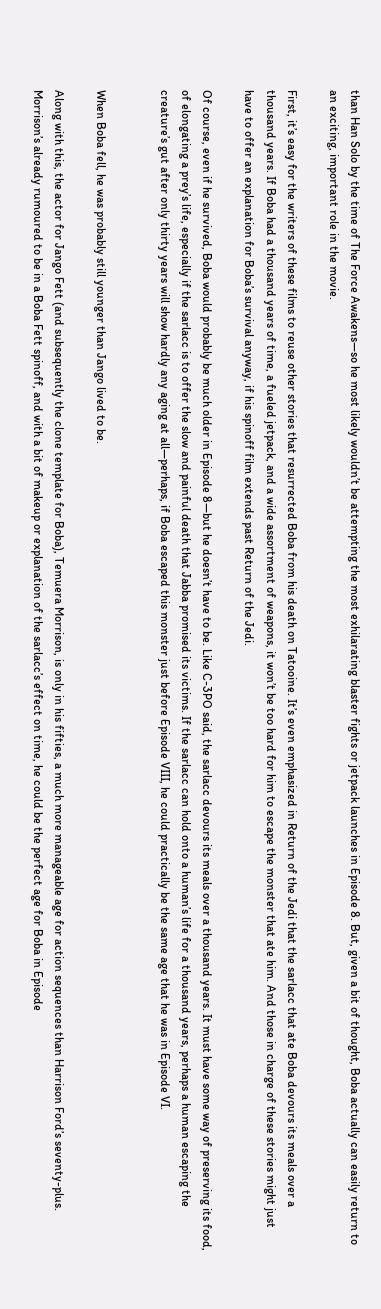than Han Solo by the time of The Force Awakens—so he most likely wouldn’t be attempting the most exhilarating blaster fights or jetpack launches in Episode 8. But, given a bit of thought, Boba actually can easily return to an exciting, important role in the movie.

First, it’s easy for the writers of these films to reuse other stories that resurrected Boba from his death on Tatooine. It’s even emphasized in Return of the Jedi that the sarlacc that ate Boba devours its meals over a thousand years. If Boba had a thousand years of time, a fueled jetpack, and a wide assortment of weapons, it won’t be too hard for him to escape the monster that ate him. And those in charge of these stories might just have to offer an explanation for Boba’s survival anyway, if his spinoff film extends past Return of the Jedi.

Of course, even if he survived, Boba would probably be much older in Episode 8—but he doesn’t have to be. Like C-3PO said, the sarlacc devours its meals over a thousand years. It must have some way of preserving its food, of elongating a prey’s life, especially if the sarlacc is to offer the slow and painful death that Jabba promised its victims. If the sarlacc can hold onto a human’s life for a thousand years, perhaps a human escaping the creature’s gut after only thirty years will show hardly any aging at all—perhaps, if Boba escaped this monster just before Episode VIII, he could practically be the same age that he was in Episode VI.


When Boba fell, he was probably still younger than Jango lived to be.

Along with this, the actor for Jango Fett (and subsequently the clone template for Boba), Temuera Morrison, is only in his fifties, a much more manageable age for action sequences than Harrison Ford’s seventy-plus. Morrison’s already rumoured to be in a Boba Fett spinoff, and with a bit of makeup or explanation of the sarlacc’s effect on time, he could be the perfect age for Boba in Episode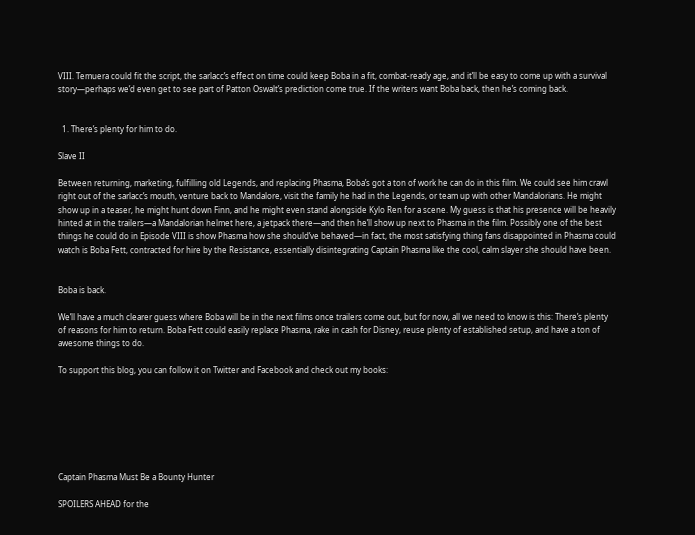VIII. Temuera could fit the script, the sarlacc’s effect on time could keep Boba in a fit, combat-ready age, and it’ll be easy to come up with a survival story—perhaps we’d even get to see part of Patton Oswalt’s prediction come true. If the writers want Boba back, then he’s coming back.


  1. There’s plenty for him to do.

Slave II

Between returning, marketing, fulfilling old Legends, and replacing Phasma, Boba’s got a ton of work he can do in this film. We could see him crawl right out of the sarlacc’s mouth, venture back to Mandalore, visit the family he had in the Legends, or team up with other Mandalorians. He might show up in a teaser, he might hunt down Finn, and he might even stand alongside Kylo Ren for a scene. My guess is that his presence will be heavily hinted at in the trailers—a Mandalorian helmet here, a jetpack there—and then he’ll show up next to Phasma in the film. Possibly one of the best things he could do in Episode VIII is show Phasma how she should’ve behaved—in fact, the most satisfying thing fans disappointed in Phasma could watch is Boba Fett, contracted for hire by the Resistance, essentially disintegrating Captain Phasma like the cool, calm slayer she should have been.


Boba is back.

We’ll have a much clearer guess where Boba will be in the next films once trailers come out, but for now, all we need to know is this: There’s plenty of reasons for him to return. Boba Fett could easily replace Phasma, rake in cash for Disney, reuse plenty of established setup, and have a ton of awesome things to do.

To support this blog, you can follow it on Twitter and Facebook and check out my books:







Captain Phasma Must Be a Bounty Hunter

SPOILERS AHEAD for the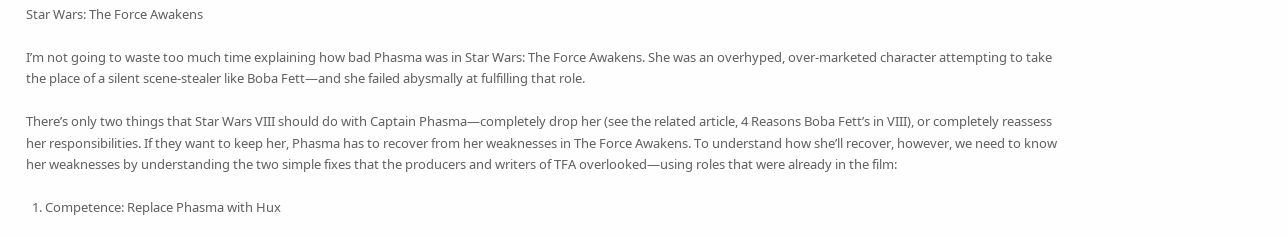Star Wars: The Force Awakens

I’m not going to waste too much time explaining how bad Phasma was in Star Wars: The Force Awakens. She was an overhyped, over-marketed character attempting to take the place of a silent scene-stealer like Boba Fett—and she failed abysmally at fulfilling that role.

There’s only two things that Star Wars VIII should do with Captain Phasma—completely drop her (see the related article, 4 Reasons Boba Fett’s in VIII), or completely reassess her responsibilities. If they want to keep her, Phasma has to recover from her weaknesses in The Force Awakens. To understand how she’ll recover, however, we need to know her weaknesses by understanding the two simple fixes that the producers and writers of TFA overlooked—using roles that were already in the film:

  1. Competence: Replace Phasma with Hux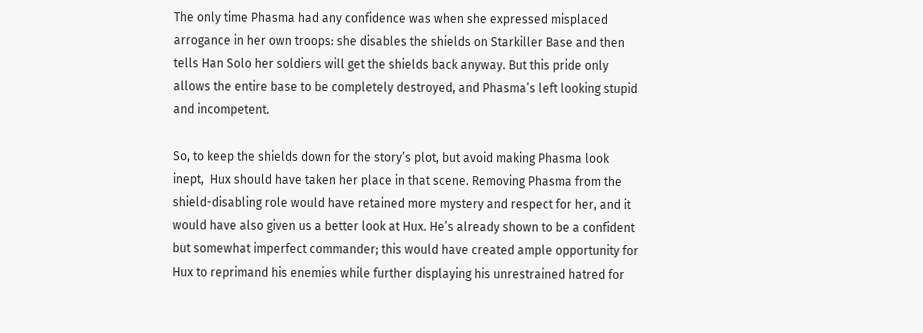The only time Phasma had any confidence was when she expressed misplaced arrogance in her own troops: she disables the shields on Starkiller Base and then tells Han Solo her soldiers will get the shields back anyway. But this pride only allows the entire base to be completely destroyed, and Phasma’s left looking stupid and incompetent.

So, to keep the shields down for the story’s plot, but avoid making Phasma look inept,  Hux should have taken her place in that scene. Removing Phasma from the shield-disabling role would have retained more mystery and respect for her, and it would have also given us a better look at Hux. He’s already shown to be a confident but somewhat imperfect commander; this would have created ample opportunity for Hux to reprimand his enemies while further displaying his unrestrained hatred for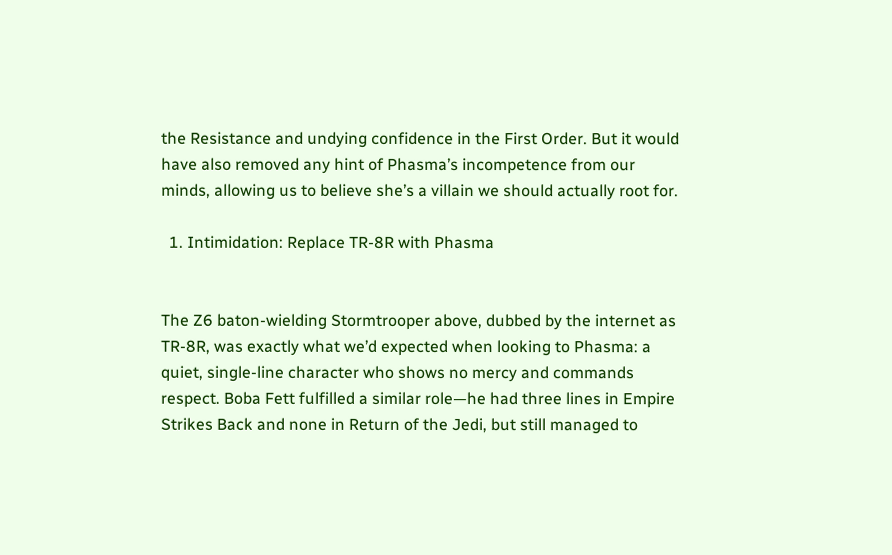the Resistance and undying confidence in the First Order. But it would have also removed any hint of Phasma’s incompetence from our minds, allowing us to believe she’s a villain we should actually root for.

  1. Intimidation: Replace TR-8R with Phasma


The Z6 baton-wielding Stormtrooper above, dubbed by the internet as TR-8R, was exactly what we’d expected when looking to Phasma: a quiet, single-line character who shows no mercy and commands respect. Boba Fett fulfilled a similar role—he had three lines in Empire Strikes Back and none in Return of the Jedi, but still managed to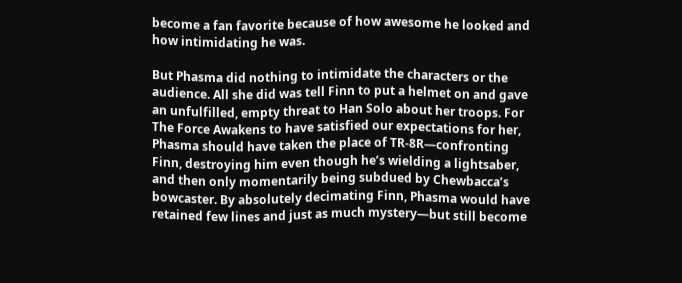become a fan favorite because of how awesome he looked and how intimidating he was.

But Phasma did nothing to intimidate the characters or the audience. All she did was tell Finn to put a helmet on and gave an unfulfilled, empty threat to Han Solo about her troops. For The Force Awakens to have satisfied our expectations for her, Phasma should have taken the place of TR-8R—confronting Finn, destroying him even though he’s wielding a lightsaber, and then only momentarily being subdued by Chewbacca’s bowcaster. By absolutely decimating Finn, Phasma would have retained few lines and just as much mystery—but still become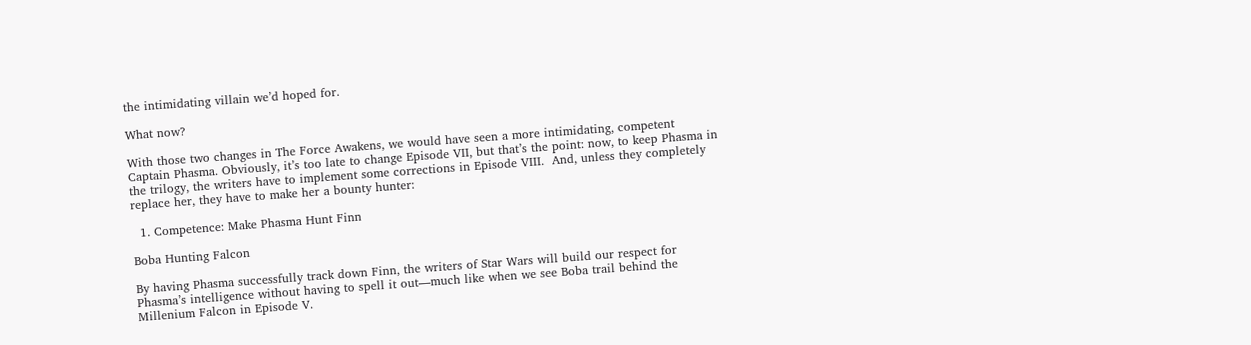the intimidating villain we’d hoped for.

What now?

With those two changes in The Force Awakens, we would have seen a more intimidating, competent Captain Phasma. Obviously, it’s too late to change Episode VII, but that’s the point: now, to keep Phasma in the trilogy, the writers have to implement some corrections in Episode VIII.  And, unless they completely replace her, they have to make her a bounty hunter:

  1. Competence: Make Phasma Hunt Finn

Boba Hunting Falcon

By having Phasma successfully track down Finn, the writers of Star Wars will build our respect for Phasma’s intelligence without having to spell it out—much like when we see Boba trail behind the Millenium Falcon in Episode V.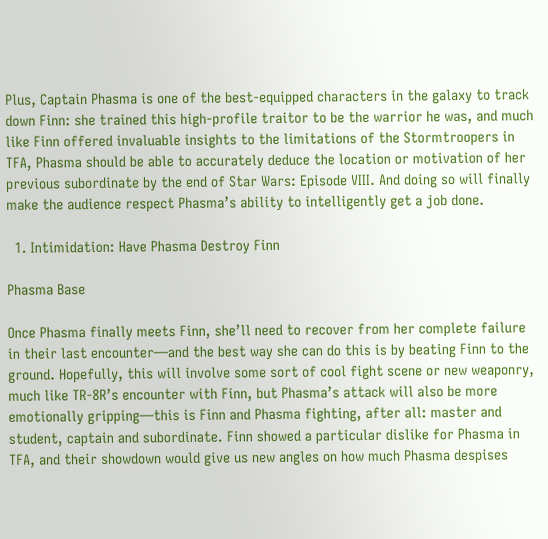Plus, Captain Phasma is one of the best-equipped characters in the galaxy to track down Finn: she trained this high-profile traitor to be the warrior he was, and much like Finn offered invaluable insights to the limitations of the Stormtroopers in TFA, Phasma should be able to accurately deduce the location or motivation of her previous subordinate by the end of Star Wars: Episode VIII. And doing so will finally make the audience respect Phasma’s ability to intelligently get a job done.

  1. Intimidation: Have Phasma Destroy Finn

Phasma Base

Once Phasma finally meets Finn, she’ll need to recover from her complete failure in their last encounter—and the best way she can do this is by beating Finn to the ground. Hopefully, this will involve some sort of cool fight scene or new weaponry, much like TR-8R’s encounter with Finn, but Phasma’s attack will also be more emotionally gripping—this is Finn and Phasma fighting, after all: master and student, captain and subordinate. Finn showed a particular dislike for Phasma in TFA, and their showdown would give us new angles on how much Phasma despises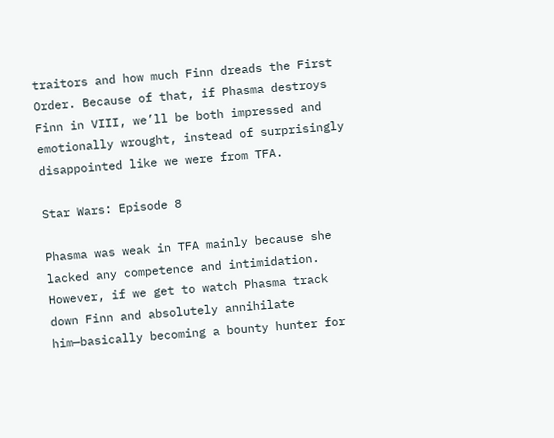traitors and how much Finn dreads the First Order. Because of that, if Phasma destroys Finn in VIII, we’ll be both impressed and emotionally wrought, instead of surprisingly disappointed like we were from TFA.

Star Wars: Episode 8

Phasma was weak in TFA mainly because she lacked any competence and intimidation. However, if we get to watch Phasma track down Finn and absolutely annihilate him—basically becoming a bounty hunter for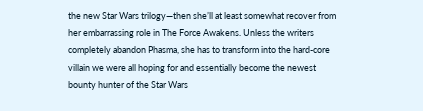the new Star Wars trilogy—then she’ll at least somewhat recover from her embarrassing role in The Force Awakens. Unless the writers completely abandon Phasma, she has to transform into the hard-core villain we were all hoping for and essentially become the newest bounty hunter of the Star Wars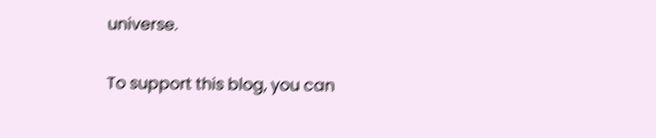universe.

To support this blog, you can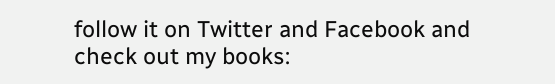follow it on Twitter and Facebook and check out my books: